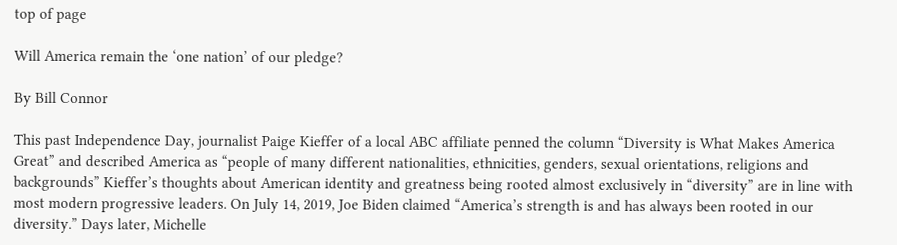top of page

Will America remain the ‘one nation’ of our pledge?

By Bill Connor

This past Independence Day, journalist Paige Kieffer of a local ABC affiliate penned the column “Diversity is What Makes America Great” and described America as “people of many different nationalities, ethnicities, genders, sexual orientations, religions and backgrounds” Kieffer’s thoughts about American identity and greatness being rooted almost exclusively in “diversity” are in line with most modern progressive leaders. On July 14, 2019, Joe Biden claimed “America’s strength is and has always been rooted in our diversity.” Days later, Michelle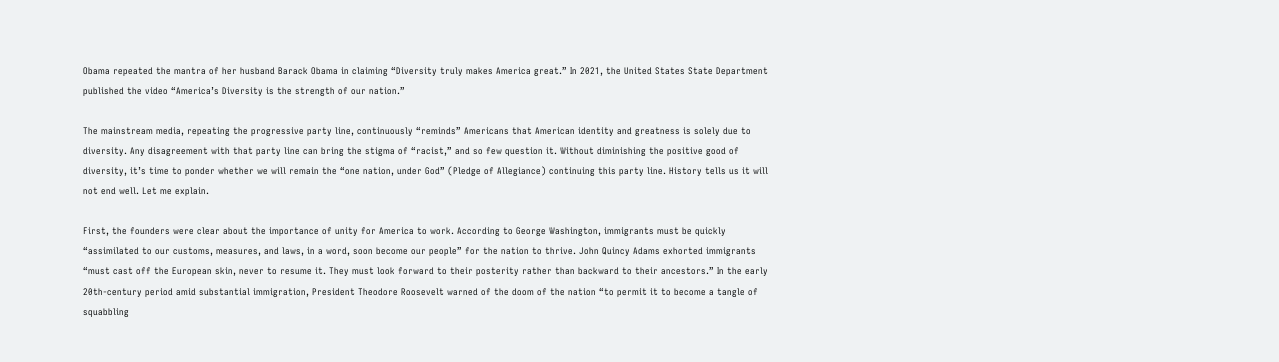Obama repeated the mantra of her husband Barack Obama in claiming “Diversity truly makes America great.” In 2021, the United States State Department published the video “America’s Diversity is the strength of our nation.”

The mainstream media, repeating the progressive party line, continuously “reminds” Americans that American identity and greatness is solely due to diversity. Any disagreement with that party line can bring the stigma of “racist,” and so few question it. Without diminishing the positive good of diversity, it’s time to ponder whether we will remain the “one nation, under God” (Pledge of Allegiance) continuing this party line. History tells us it will not end well. Let me explain.

First, the founders were clear about the importance of unity for America to work. According to George Washington, immigrants must be quickly “assimilated to our customs, measures, and laws, in a word, soon become our people” for the nation to thrive. John Quincy Adams exhorted immigrants “must cast off the European skin, never to resume it. They must look forward to their posterity rather than backward to their ancestors.” In the early 20th-century period amid substantial immigration, President Theodore Roosevelt warned of the doom of the nation “to permit it to become a tangle of squabbling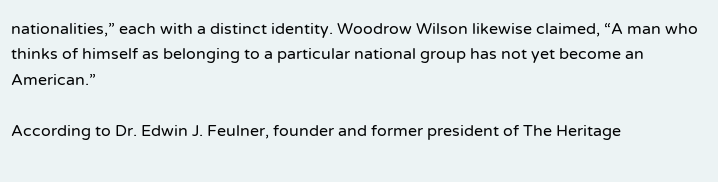nationalities,” each with a distinct identity. Woodrow Wilson likewise claimed, “A man who thinks of himself as belonging to a particular national group has not yet become an American.”

According to Dr. Edwin J. Feulner, founder and former president of The Heritage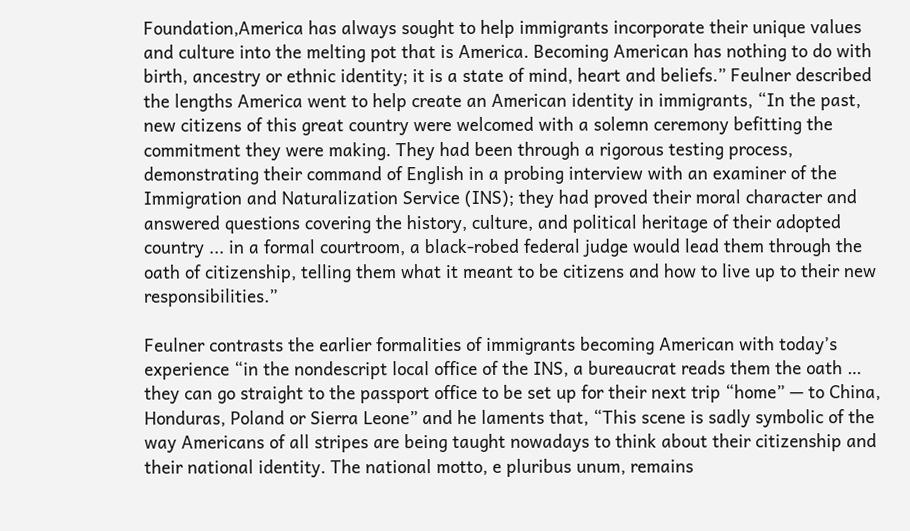Foundation,America has always sought to help immigrants incorporate their unique values and culture into the melting pot that is America. Becoming American has nothing to do with birth, ancestry or ethnic identity; it is a state of mind, heart and beliefs.” Feulner described the lengths America went to help create an American identity in immigrants, “In the past, new citizens of this great country were welcomed with a solemn ceremony befitting the commitment they were making. They had been through a rigorous testing process, demonstrating their command of English in a probing interview with an examiner of the Immigration and Naturalization Service (INS); they had proved their moral character and answered questions covering the history, culture, and political heritage of their adopted country ... in a formal courtroom, a black-robed federal judge would lead them through the oath of citizenship, telling them what it meant to be citizens and how to live up to their new responsibilities.”

Feulner contrasts the earlier formalities of immigrants becoming American with today’s experience “in the nondescript local office of the INS, a bureaucrat reads them the oath … they can go straight to the passport office to be set up for their next trip “home” — to China, Honduras, Poland or Sierra Leone” and he laments that, “This scene is sadly symbolic of the way Americans of all stripes are being taught nowadays to think about their citizenship and their national identity. The national motto, e pluribus unum, remains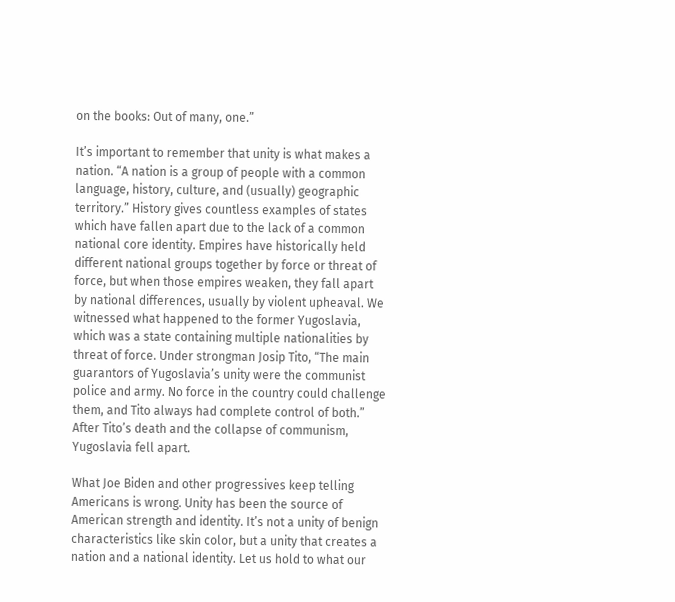on the books: Out of many, one.”

It’s important to remember that unity is what makes a nation. “A nation is a group of people with a common language, history, culture, and (usually) geographic territory.” History gives countless examples of states which have fallen apart due to the lack of a common national core identity. Empires have historically held different national groups together by force or threat of force, but when those empires weaken, they fall apart by national differences, usually by violent upheaval. We witnessed what happened to the former Yugoslavia, which was a state containing multiple nationalities by threat of force. Under strongman Josip Tito, “The main guarantors of Yugoslavia’s unity were the communist police and army. No force in the country could challenge them, and Tito always had complete control of both.” After Tito’s death and the collapse of communism, Yugoslavia fell apart.

What Joe Biden and other progressives keep telling Americans is wrong. Unity has been the source of American strength and identity. It’s not a unity of benign characteristics like skin color, but a unity that creates a nation and a national identity. Let us hold to what our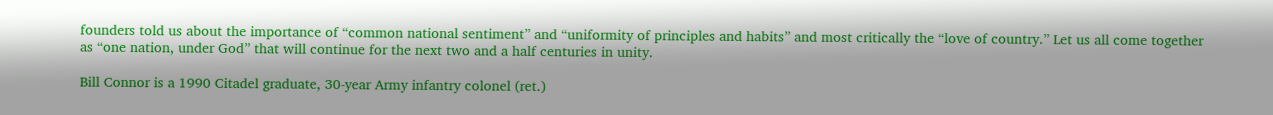founders told us about the importance of “common national sentiment” and “uniformity of principles and habits” and most critically the “love of country.” Let us all come together as “one nation, under God” that will continue for the next two and a half centuries in unity.

Bill Connor is a 1990 Citadel graduate, 30-year Army infantry colonel (ret.)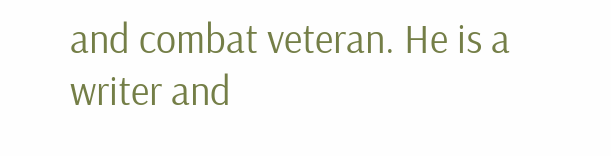and combat veteran. He is a writer and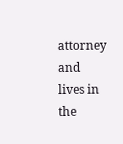attorney and lives in the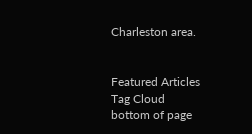Charleston area.


Featured Articles
Tag Cloud
bottom of page